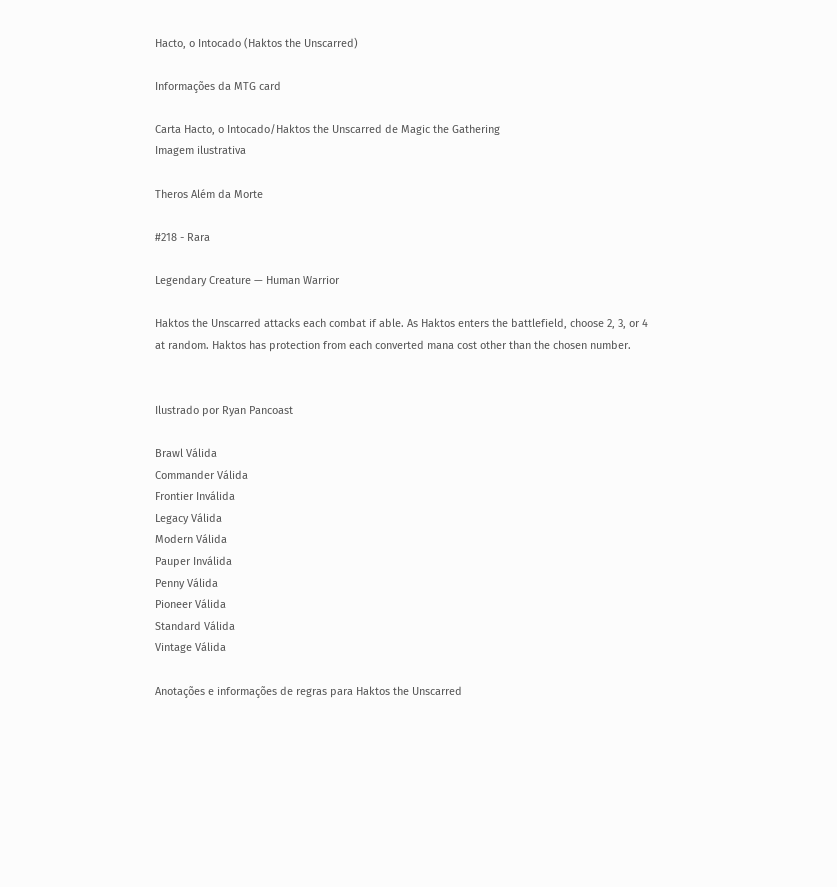Hacto, o Intocado (Haktos the Unscarred)

Informações da MTG card

Carta Hacto, o Intocado/Haktos the Unscarred de Magic the Gathering
Imagem ilustrativa

Theros Além da Morte

#218 - Rara

Legendary Creature — Human Warrior

Haktos the Unscarred attacks each combat if able. As Haktos enters the battlefield, choose 2, 3, or 4 at random. Haktos has protection from each converted mana cost other than the chosen number.


Ilustrado por Ryan Pancoast

Brawl Válida
Commander Válida
Frontier Inválida
Legacy Válida
Modern Válida
Pauper Inválida
Penny Válida
Pioneer Válida
Standard Válida
Vintage Válida

Anotações e informações de regras para Haktos the Unscarred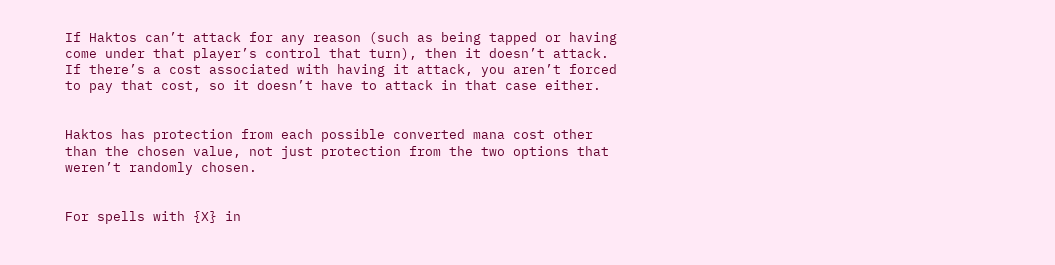If Haktos can’t attack for any reason (such as being tapped or having come under that player’s control that turn), then it doesn’t attack. If there’s a cost associated with having it attack, you aren’t forced to pay that cost, so it doesn’t have to attack in that case either.


Haktos has protection from each possible converted mana cost other than the chosen value, not just protection from the two options that weren’t randomly chosen.


For spells with {X} in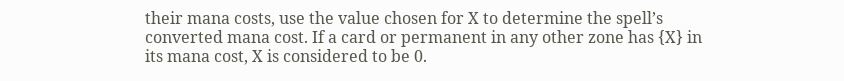their mana costs, use the value chosen for X to determine the spell’s converted mana cost. If a card or permanent in any other zone has {X} in its mana cost, X is considered to be 0.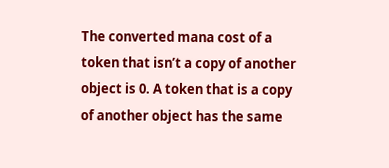The converted mana cost of a token that isn’t a copy of another object is 0. A token that is a copy of another object has the same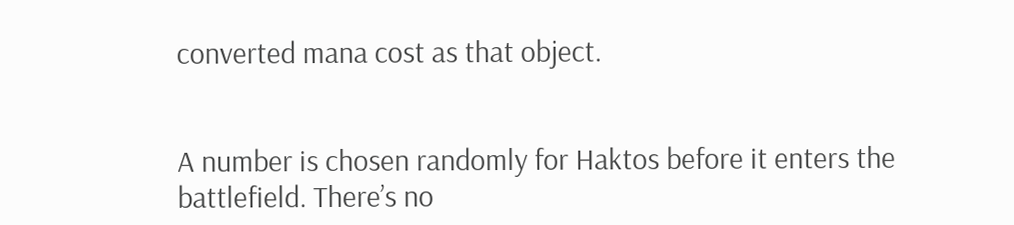converted mana cost as that object.


A number is chosen randomly for Haktos before it enters the battlefield. There’s no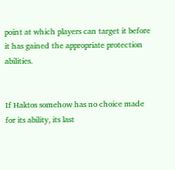point at which players can target it before it has gained the appropriate protection abilities.


If Haktos somehow has no choice made for its ability, its last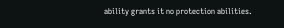ability grants it no protection abilities.